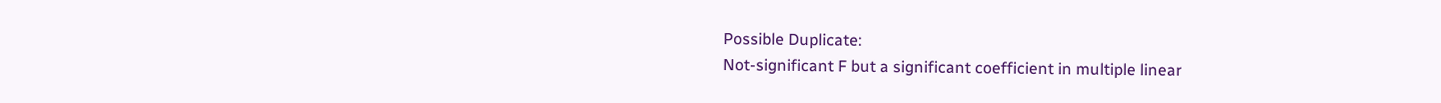Possible Duplicate:
Not-significant F but a significant coefficient in multiple linear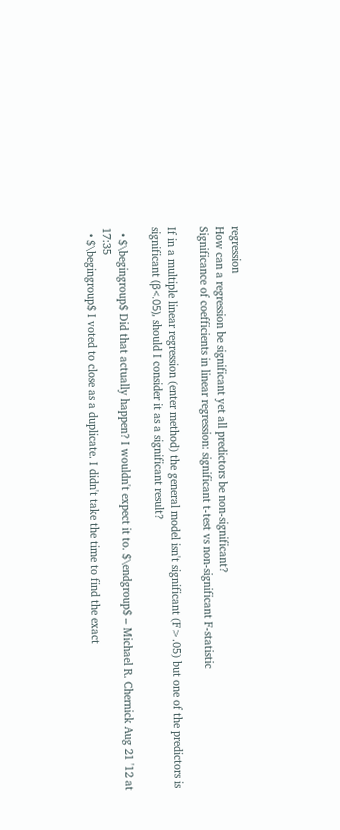regression
How can a regression be significant yet all predictors be non-significant?
Significance of coefficients in linear regression: significant t-test vs non-significant F-statistic

If in a multiple linear regression (enter method) the general model isn't significant (F>.05) but one of the predictors is significant (β<.05), should I consider it as a significant result?

  • $\begingroup$ Did that actually happen? I wouldn't expect it to. $\endgroup$ – Michael R. Chernick Aug 21 '12 at 17:35
  • $\begingroup$ I voted to close as a duplicate. I didn't take the time to find the exact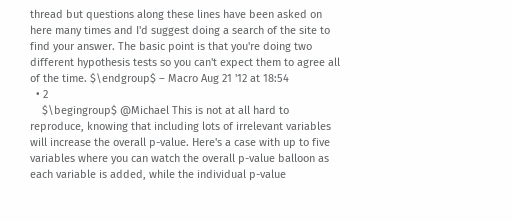thread but questions along these lines have been asked on here many times and I'd suggest doing a search of the site to find your answer. The basic point is that you're doing two different hypothesis tests so you can't expect them to agree all of the time. $\endgroup$ – Macro Aug 21 '12 at 18:54
  • 2
    $\begingroup$ @Michael This is not at all hard to reproduce, knowing that including lots of irrelevant variables will increase the overall p-value. Here's a case with up to five variables where you can watch the overall p-value balloon as each variable is added, while the individual p-value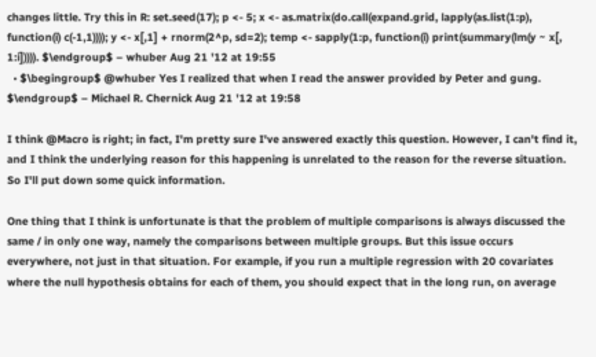changes little. Try this in R: set.seed(17); p <- 5; x <- as.matrix(do.call(expand.grid, lapply(as.list(1:p), function(i) c(-1,1)))); y <- x[,1] + rnorm(2^p, sd=2); temp <- sapply(1:p, function(i) print(summary(lm(y ~ x[, 1:i])))). $\endgroup$ – whuber Aug 21 '12 at 19:55
  • $\begingroup$ @whuber Yes I realized that when I read the answer provided by Peter and gung. $\endgroup$ – Michael R. Chernick Aug 21 '12 at 19:58

I think @Macro is right; in fact, I'm pretty sure I've answered exactly this question. However, I can't find it, and I think the underlying reason for this happening is unrelated to the reason for the reverse situation. So I'll put down some quick information.

One thing that I think is unfortunate is that the problem of multiple comparisons is always discussed the same / in only one way, namely the comparisons between multiple groups. But this issue occurs everywhere, not just in that situation. For example, if you run a multiple regression with 20 covariates where the null hypothesis obtains for each of them, you should expect that in the long run, on average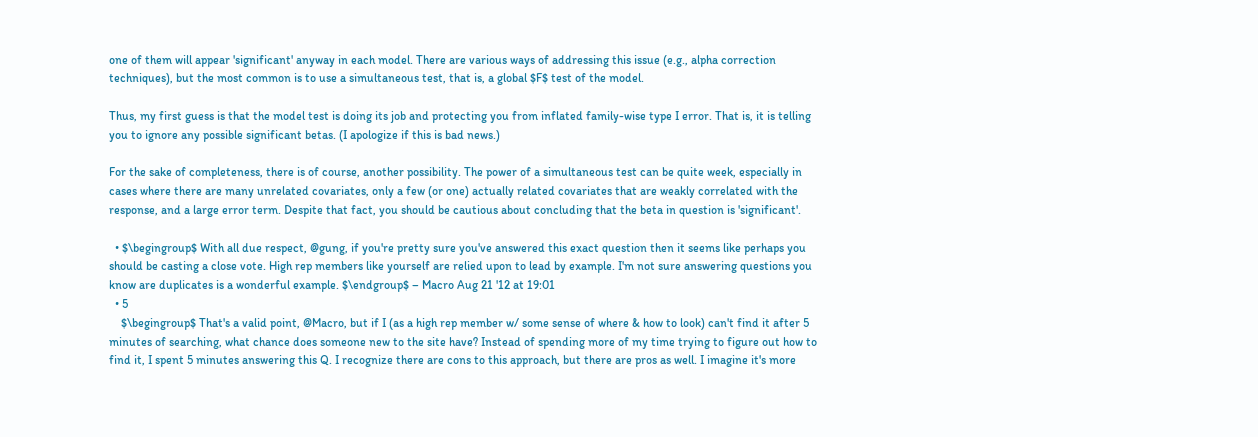one of them will appear 'significant' anyway in each model. There are various ways of addressing this issue (e.g., alpha correction techniques), but the most common is to use a simultaneous test, that is, a global $F$ test of the model.

Thus, my first guess is that the model test is doing its job and protecting you from inflated family-wise type I error. That is, it is telling you to ignore any possible significant betas. (I apologize if this is bad news.)

For the sake of completeness, there is of course, another possibility. The power of a simultaneous test can be quite week, especially in cases where there are many unrelated covariates, only a few (or one) actually related covariates that are weakly correlated with the response, and a large error term. Despite that fact, you should be cautious about concluding that the beta in question is 'significant'.

  • $\begingroup$ With all due respect, @gung, if you're pretty sure you've answered this exact question then it seems like perhaps you should be casting a close vote. High rep members like yourself are relied upon to lead by example. I'm not sure answering questions you know are duplicates is a wonderful example. $\endgroup$ – Macro Aug 21 '12 at 19:01
  • 5
    $\begingroup$ That's a valid point, @Macro, but if I (as a high rep member w/ some sense of where & how to look) can't find it after 5 minutes of searching, what chance does someone new to the site have? Instead of spending more of my time trying to figure out how to find it, I spent 5 minutes answering this Q. I recognize there are cons to this approach, but there are pros as well. I imagine it's more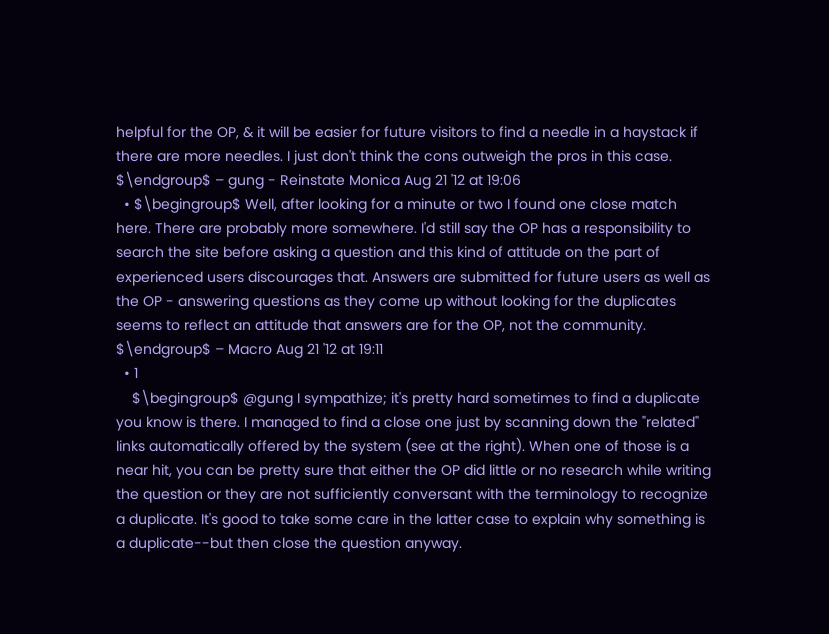helpful for the OP, & it will be easier for future visitors to find a needle in a haystack if there are more needles. I just don't think the cons outweigh the pros in this case. $\endgroup$ – gung - Reinstate Monica Aug 21 '12 at 19:06
  • $\begingroup$ Well, after looking for a minute or two I found one close match here. There are probably more somewhere. I'd still say the OP has a responsibility to search the site before asking a question and this kind of attitude on the part of experienced users discourages that. Answers are submitted for future users as well as the OP - answering questions as they come up without looking for the duplicates seems to reflect an attitude that answers are for the OP, not the community. $\endgroup$ – Macro Aug 21 '12 at 19:11
  • 1
    $\begingroup$ @gung I sympathize; it's pretty hard sometimes to find a duplicate you know is there. I managed to find a close one just by scanning down the "related" links automatically offered by the system (see at the right). When one of those is a near hit, you can be pretty sure that either the OP did little or no research while writing the question or they are not sufficiently conversant with the terminology to recognize a duplicate. It's good to take some care in the latter case to explain why something is a duplicate--but then close the question anyway.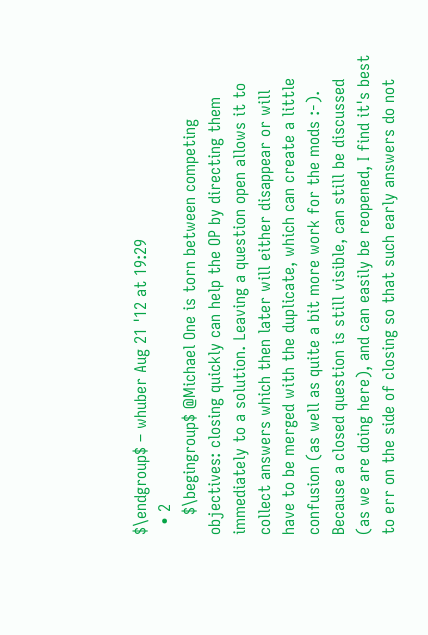$\endgroup$ – whuber Aug 21 '12 at 19:29
  • 2
    $\begingroup$ @Michael One is torn between competing objectives: closing quickly can help the OP by directing them immediately to a solution. Leaving a question open allows it to collect answers which then later will either disappear or will have to be merged with the duplicate, which can create a little confusion (as well as quite a bit more work for the mods :-). Because a closed question is still visible, can still be discussed (as we are doing here), and can easily be reopened, I find it's best to err on the side of closing so that such early answers do not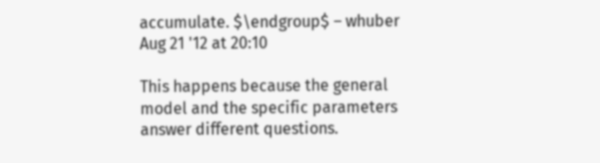accumulate. $\endgroup$ – whuber Aug 21 '12 at 20:10

This happens because the general model and the specific parameters answer different questions.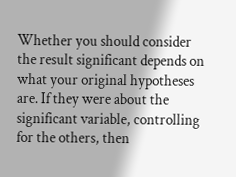Whether you should consider the result significant depends on what your original hypotheses are. If they were about the significant variable, controlling for the others, then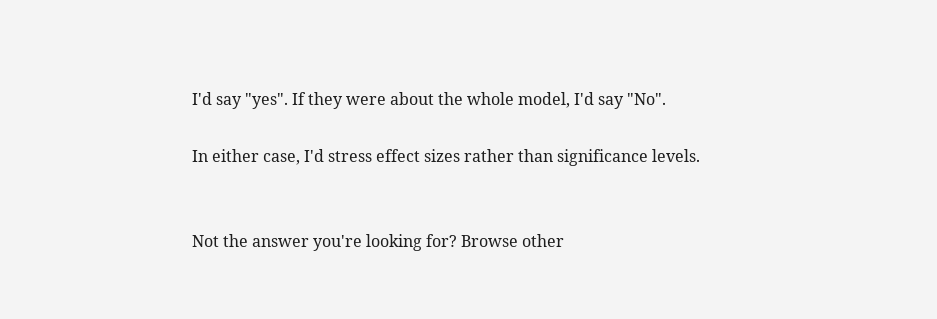I'd say "yes". If they were about the whole model, I'd say "No".

In either case, I'd stress effect sizes rather than significance levels.


Not the answer you're looking for? Browse other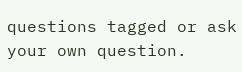questions tagged or ask your own question.